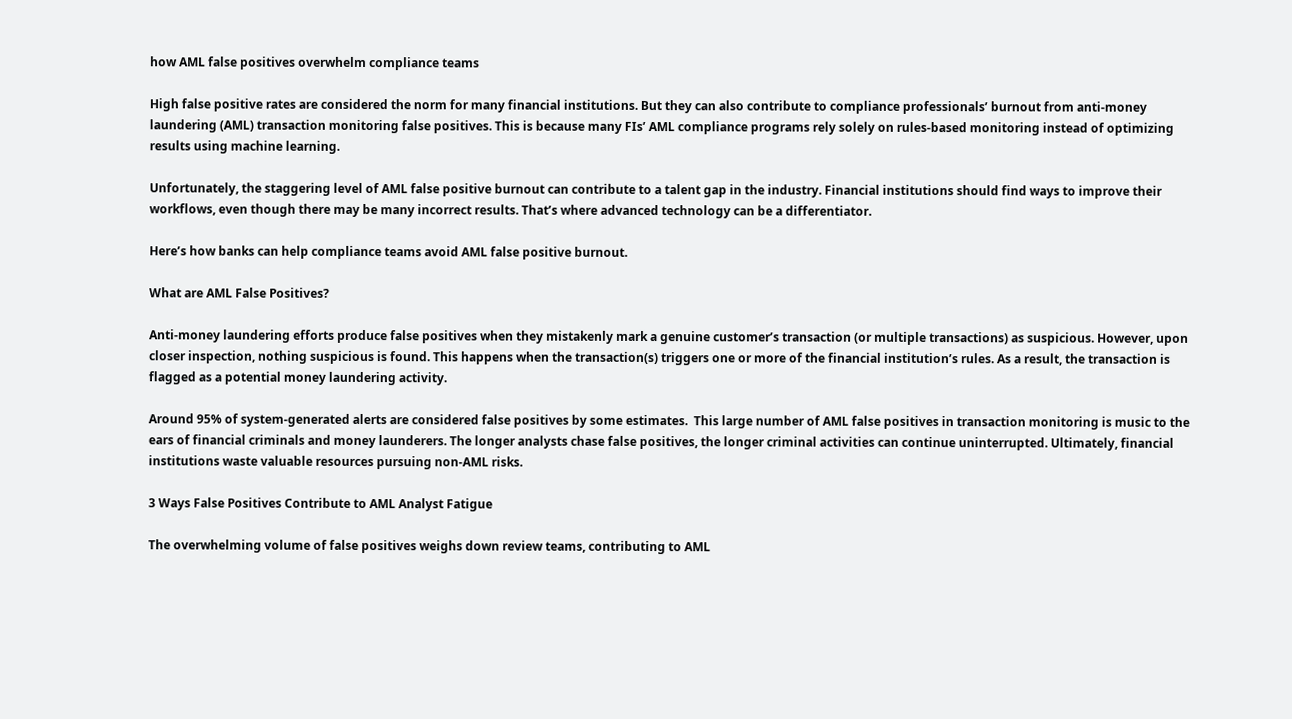how AML false positives overwhelm compliance teams

High false positive rates are considered the norm for many financial institutions. But they can also contribute to compliance professionals’ burnout from anti-money laundering (AML) transaction monitoring false positives. This is because many FIs’ AML compliance programs rely solely on rules-based monitoring instead of optimizing results using machine learning.

Unfortunately, the staggering level of AML false positive burnout can contribute to a talent gap in the industry. Financial institutions should find ways to improve their workflows, even though there may be many incorrect results. That’s where advanced technology can be a differentiator.

Here’s how banks can help compliance teams avoid AML false positive burnout.

What are AML False Positives?

Anti-money laundering efforts produce false positives when they mistakenly mark a genuine customer’s transaction (or multiple transactions) as suspicious. However, upon closer inspection, nothing suspicious is found. This happens when the transaction(s) triggers one or more of the financial institution’s rules. As a result, the transaction is flagged as a potential money laundering activity.

Around 95% of system-generated alerts are considered false positives by some estimates.  This large number of AML false positives in transaction monitoring is music to the ears of financial criminals and money launderers. The longer analysts chase false positives, the longer criminal activities can continue uninterrupted. Ultimately, financial institutions waste valuable resources pursuing non-AML risks.

3 Ways False Positives Contribute to AML Analyst Fatigue

The overwhelming volume of false positives weighs down review teams, contributing to AML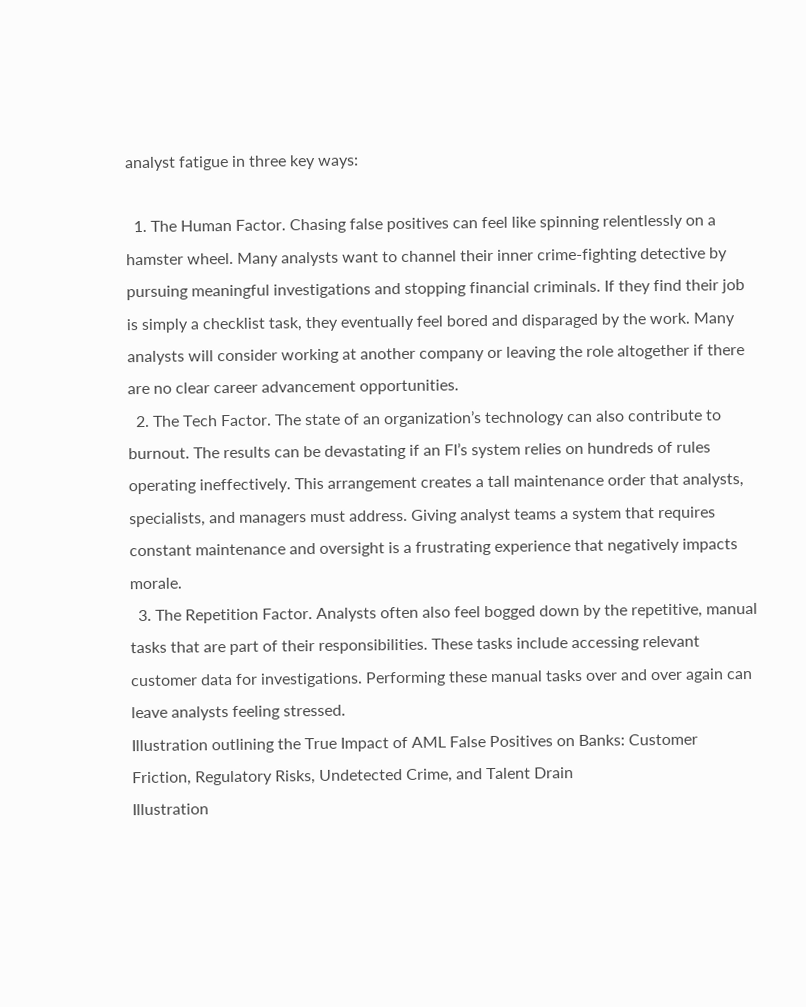analyst fatigue in three key ways:

  1. The Human Factor. Chasing false positives can feel like spinning relentlessly on a hamster wheel. Many analysts want to channel their inner crime-fighting detective by pursuing meaningful investigations and stopping financial criminals. If they find their job is simply a checklist task, they eventually feel bored and disparaged by the work. Many analysts will consider working at another company or leaving the role altogether if there are no clear career advancement opportunities.
  2. The Tech Factor. The state of an organization’s technology can also contribute to burnout. The results can be devastating if an FI’s system relies on hundreds of rules operating ineffectively. This arrangement creates a tall maintenance order that analysts, specialists, and managers must address. Giving analyst teams a system that requires constant maintenance and oversight is a frustrating experience that negatively impacts morale.
  3. The Repetition Factor. Analysts often also feel bogged down by the repetitive, manual tasks that are part of their responsibilities. These tasks include accessing relevant customer data for investigations. Performing these manual tasks over and over again can leave analysts feeling stressed.
Illustration outlining the True Impact of AML False Positives on Banks: Customer Friction, Regulatory Risks, Undetected Crime, and Talent Drain
Illustration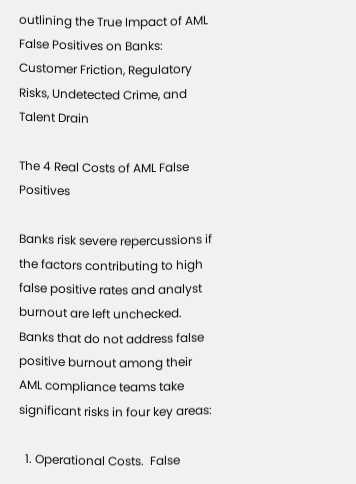outlining the True Impact of AML False Positives on Banks: Customer Friction, Regulatory Risks, Undetected Crime, and Talent Drain

The 4 Real Costs of AML False Positives

Banks risk severe repercussions if the factors contributing to high false positive rates and analyst burnout are left unchecked. Banks that do not address false positive burnout among their AML compliance teams take significant risks in four key areas:

  1. Operational Costs.  False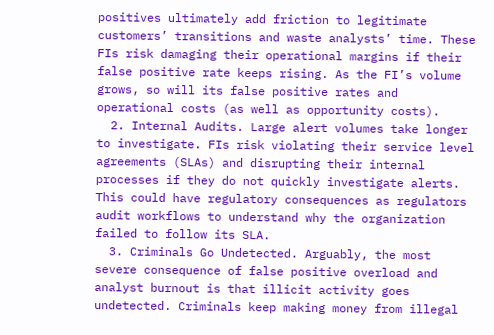positives ultimately add friction to legitimate customers’ transitions and waste analysts’ time. These FIs risk damaging their operational margins if their false positive rate keeps rising. As the FI’s volume grows, so will its false positive rates and operational costs (as well as opportunity costs).
  2. Internal Audits. Large alert volumes take longer to investigate. FIs risk violating their service level agreements (SLAs) and disrupting their internal processes if they do not quickly investigate alerts. This could have regulatory consequences as regulators audit workflows to understand why the organization failed to follow its SLA.
  3. Criminals Go Undetected. Arguably, the most severe consequence of false positive overload and analyst burnout is that illicit activity goes undetected. Criminals keep making money from illegal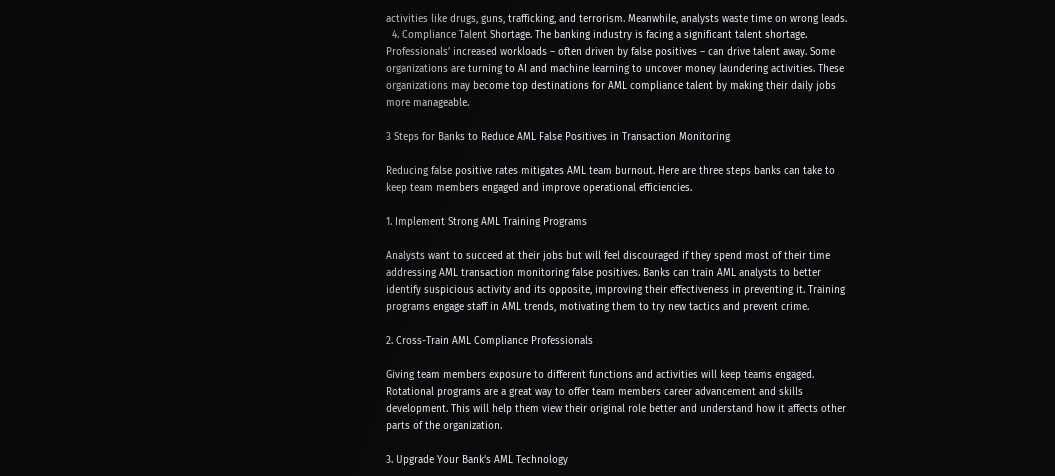activities like drugs, guns, trafficking, and terrorism. Meanwhile, analysts waste time on wrong leads.
  4. Compliance Talent Shortage. The banking industry is facing a significant talent shortage. Professionals’ increased workloads – often driven by false positives – can drive talent away. Some organizations are turning to AI and machine learning to uncover money laundering activities. These organizations may become top destinations for AML compliance talent by making their daily jobs more manageable.

3 Steps for Banks to Reduce AML False Positives in Transaction Monitoring

Reducing false positive rates mitigates AML team burnout. Here are three steps banks can take to keep team members engaged and improve operational efficiencies.

1. Implement Strong AML Training Programs

Analysts want to succeed at their jobs but will feel discouraged if they spend most of their time addressing AML transaction monitoring false positives. Banks can train AML analysts to better identify suspicious activity and its opposite, improving their effectiveness in preventing it. Training programs engage staff in AML trends, motivating them to try new tactics and prevent crime.

2. Cross-Train AML Compliance Professionals

Giving team members exposure to different functions and activities will keep teams engaged. Rotational programs are a great way to offer team members career advancement and skills development. This will help them view their original role better and understand how it affects other parts of the organization.

3. Upgrade Your Bank’s AML Technology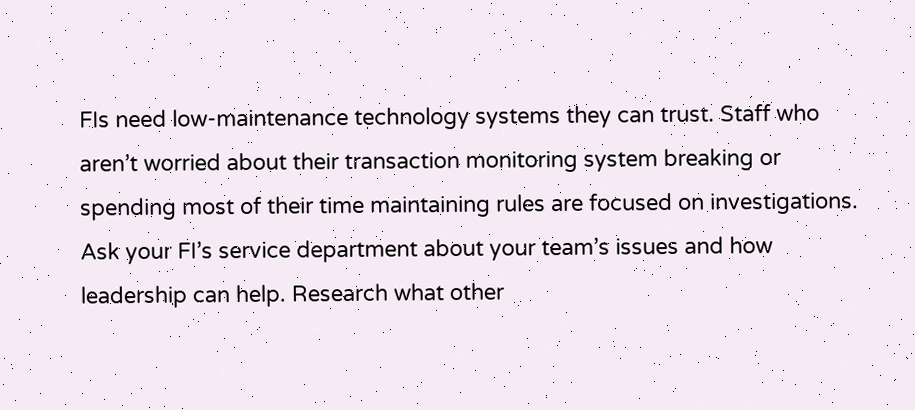FIs need low-maintenance technology systems they can trust. Staff who aren’t worried about their transaction monitoring system breaking or spending most of their time maintaining rules are focused on investigations. Ask your FI’s service department about your team’s issues and how leadership can help. Research what other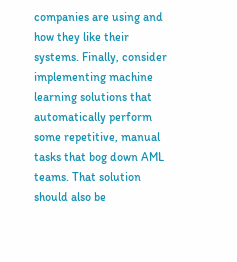companies are using and how they like their systems. Finally, consider implementing machine learning solutions that automatically perform some repetitive, manual tasks that bog down AML teams. That solution should also be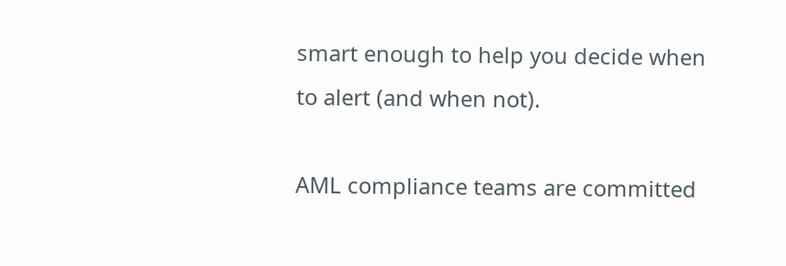smart enough to help you decide when to alert (and when not).

AML compliance teams are committed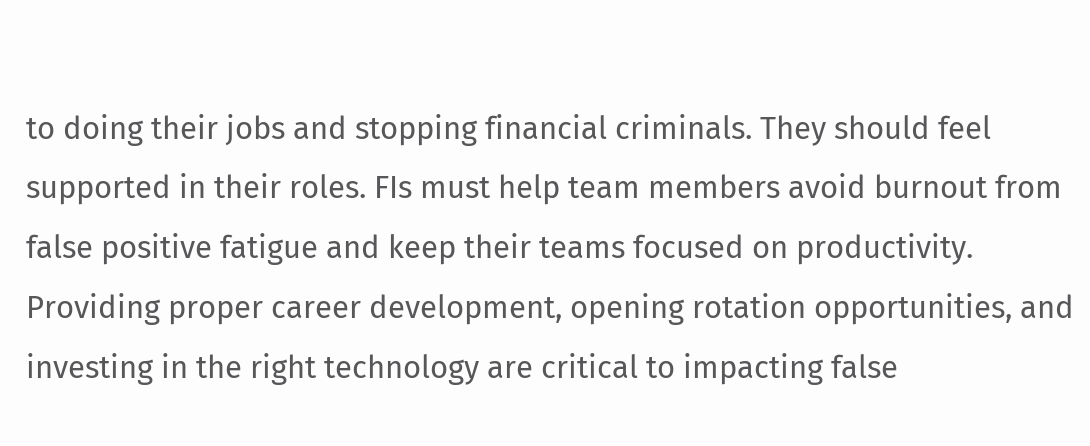to doing their jobs and stopping financial criminals. They should feel supported in their roles. FIs must help team members avoid burnout from false positive fatigue and keep their teams focused on productivity. Providing proper career development, opening rotation opportunities, and investing in the right technology are critical to impacting false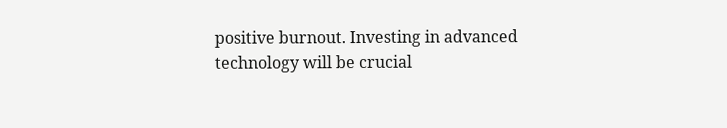positive burnout. Investing in advanced technology will be crucial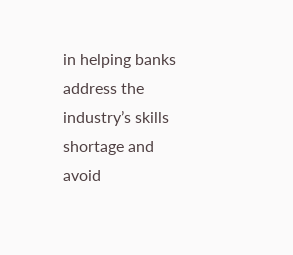in helping banks address the industry’s skills shortage and avoid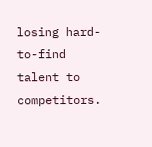losing hard-to-find talent to competitors.